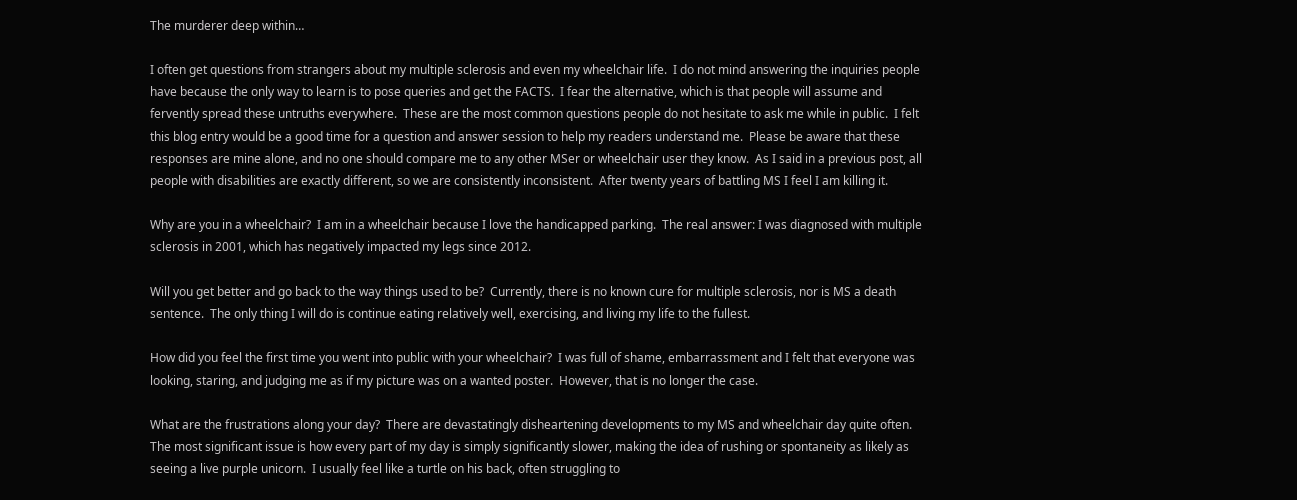The murderer deep within…

I often get questions from strangers about my multiple sclerosis and even my wheelchair life.  I do not mind answering the inquiries people have because the only way to learn is to pose queries and get the FACTS.  I fear the alternative, which is that people will assume and fervently spread these untruths everywhere.  These are the most common questions people do not hesitate to ask me while in public.  I felt this blog entry would be a good time for a question and answer session to help my readers understand me.  Please be aware that these responses are mine alone, and no one should compare me to any other MSer or wheelchair user they know.  As I said in a previous post, all people with disabilities are exactly different, so we are consistently inconsistent.  After twenty years of battling MS I feel I am killing it.

Why are you in a wheelchair?  I am in a wheelchair because I love the handicapped parking.  The real answer: I was diagnosed with multiple sclerosis in 2001, which has negatively impacted my legs since 2012.

Will you get better and go back to the way things used to be?  Currently, there is no known cure for multiple sclerosis, nor is MS a death sentence.  The only thing I will do is continue eating relatively well, exercising, and living my life to the fullest.

How did you feel the first time you went into public with your wheelchair?  I was full of shame, embarrassment and I felt that everyone was looking, staring, and judging me as if my picture was on a wanted poster.  However, that is no longer the case.

What are the frustrations along your day?  There are devastatingly disheartening developments to my MS and wheelchair day quite often.  The most significant issue is how every part of my day is simply significantly slower, making the idea of rushing or spontaneity as likely as seeing a live purple unicorn.  I usually feel like a turtle on his back, often struggling to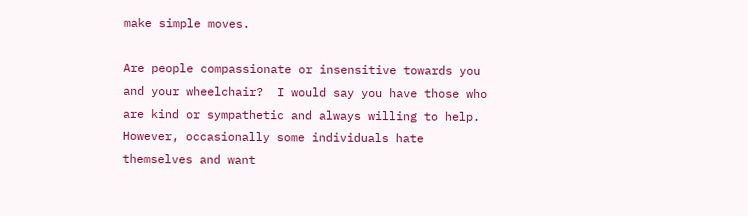make simple moves.

Are people compassionate or insensitive towards you and your wheelchair?  I would say you have those who are kind or sympathetic and always willing to help.  However, occasionally some individuals hate themselves and want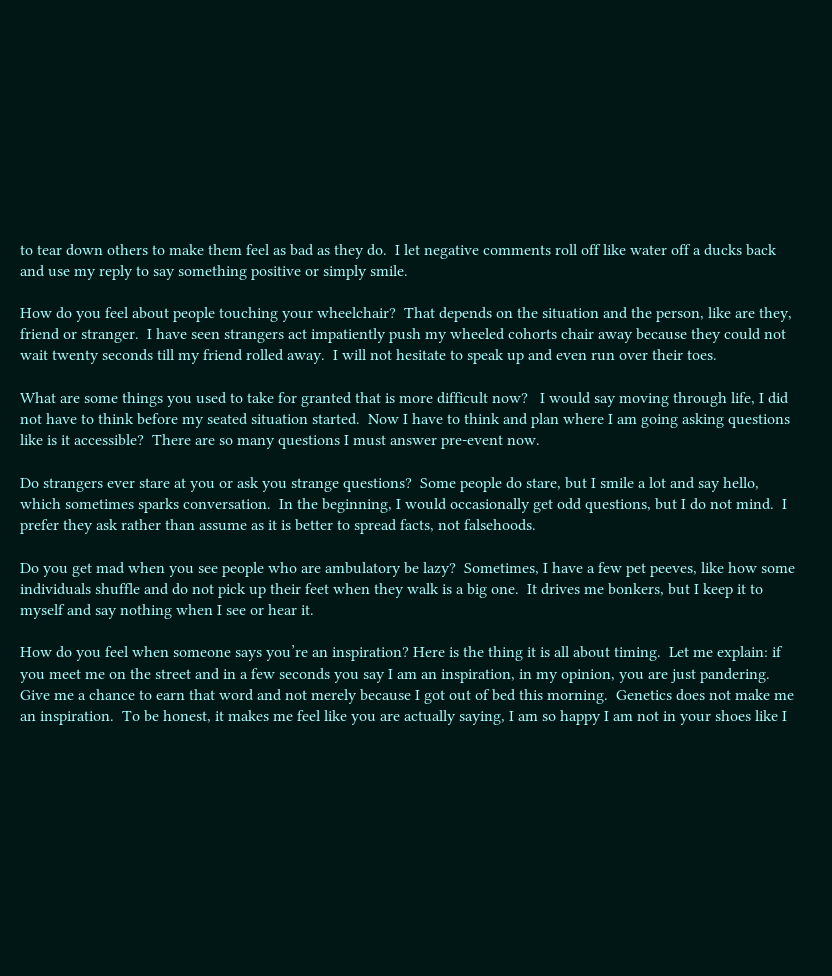to tear down others to make them feel as bad as they do.  I let negative comments roll off like water off a ducks back and use my reply to say something positive or simply smile.

How do you feel about people touching your wheelchair?  That depends on the situation and the person, like are they, friend or stranger.  I have seen strangers act impatiently push my wheeled cohorts chair away because they could not wait twenty seconds till my friend rolled away.  I will not hesitate to speak up and even run over their toes.

What are some things you used to take for granted that is more difficult now?   I would say moving through life, I did not have to think before my seated situation started.  Now I have to think and plan where I am going asking questions like is it accessible?  There are so many questions I must answer pre-event now.

Do strangers ever stare at you or ask you strange questions?  Some people do stare, but I smile a lot and say hello, which sometimes sparks conversation.  In the beginning, I would occasionally get odd questions, but I do not mind.  I prefer they ask rather than assume as it is better to spread facts, not falsehoods.

Do you get mad when you see people who are ambulatory be lazy?  Sometimes, I have a few pet peeves, like how some individuals shuffle and do not pick up their feet when they walk is a big one.  It drives me bonkers, but I keep it to myself and say nothing when I see or hear it.

How do you feel when someone says you’re an inspiration? Here is the thing it is all about timing.  Let me explain: if you meet me on the street and in a few seconds you say I am an inspiration, in my opinion, you are just pandering.  Give me a chance to earn that word and not merely because I got out of bed this morning.  Genetics does not make me an inspiration.  To be honest, it makes me feel like you are actually saying, I am so happy I am not in your shoes like I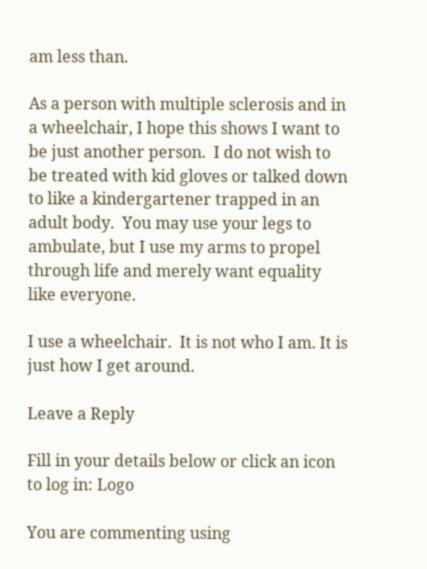am less than.

As a person with multiple sclerosis and in a wheelchair, I hope this shows I want to be just another person.  I do not wish to be treated with kid gloves or talked down to like a kindergartener trapped in an adult body.  You may use your legs to ambulate, but I use my arms to propel through life and merely want equality like everyone.

I use a wheelchair.  It is not who I am. It is just how I get around.

Leave a Reply

Fill in your details below or click an icon to log in: Logo

You are commenting using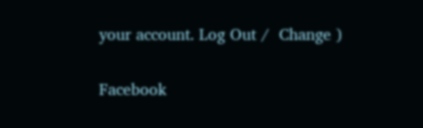your account. Log Out /  Change )

Facebook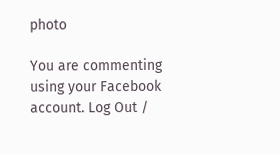photo

You are commenting using your Facebook account. Log Out /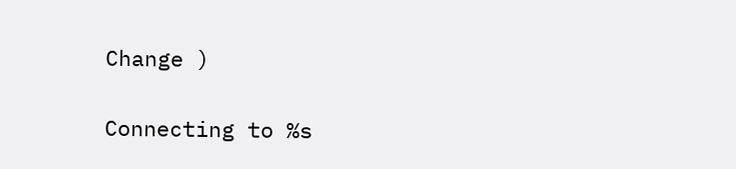Change )

Connecting to %s